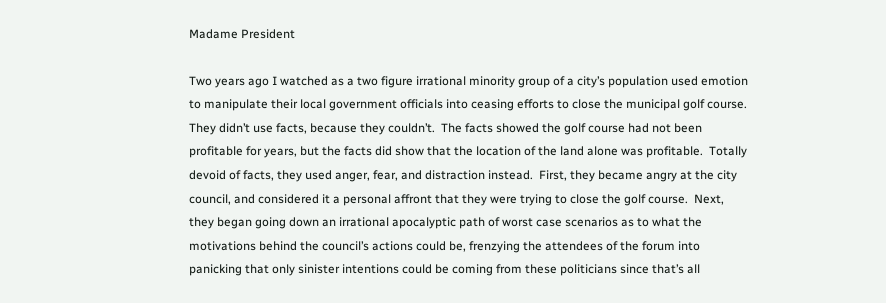Madame President

Two years ago I watched as a two figure irrational minority group of a city’s population used emotion to manipulate their local government officials into ceasing efforts to close the municipal golf course.  They didn’t use facts, because they couldn’t.  The facts showed the golf course had not been profitable for years, but the facts did show that the location of the land alone was profitable.  Totally devoid of facts, they used anger, fear, and distraction instead.  First, they became angry at the city council, and considered it a personal affront that they were trying to close the golf course.  Next, they began going down an irrational apocalyptic path of worst case scenarios as to what the motivations behind the council’s actions could be, frenzying the attendees of the forum into panicking that only sinister intentions could be coming from these politicians since that’s all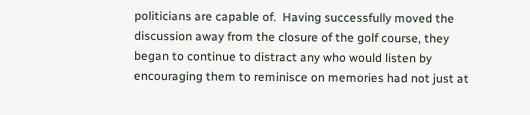politicians are capable of.  Having successfully moved the discussion away from the closure of the golf course, they began to continue to distract any who would listen by encouraging them to reminisce on memories had not just at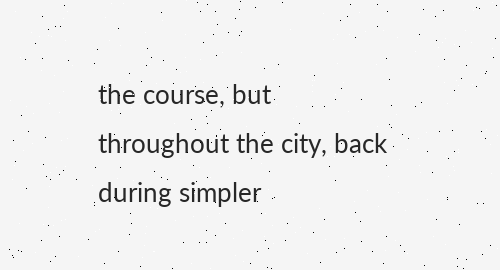the course, but throughout the city, back during simpler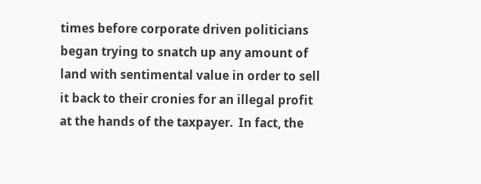times before corporate driven politicians began trying to snatch up any amount of land with sentimental value in order to sell it back to their cronies for an illegal profit at the hands of the taxpayer.  In fact, the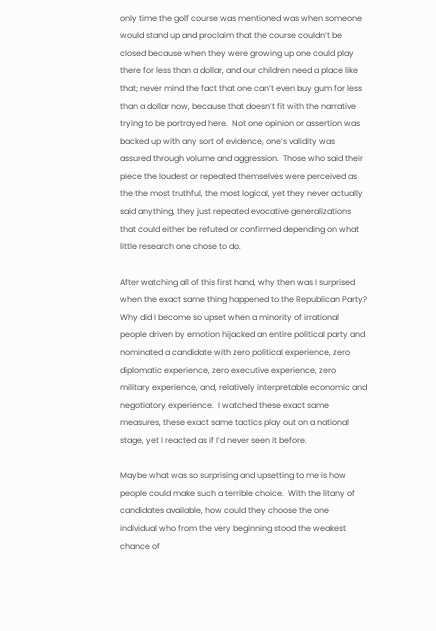only time the golf course was mentioned was when someone would stand up and proclaim that the course couldn’t be closed because when they were growing up one could play there for less than a dollar, and our children need a place like that; never mind the fact that one can’t even buy gum for less than a dollar now, because that doesn’t fit with the narrative trying to be portrayed here.  Not one opinion or assertion was backed up with any sort of evidence, one’s validity was assured through volume and aggression.  Those who said their piece the loudest or repeated themselves were perceived as the the most truthful, the most logical, yet they never actually said anything, they just repeated evocative generalizations that could either be refuted or confirmed depending on what little research one chose to do.

After watching all of this first hand, why then was I surprised when the exact same thing happened to the Republican Party?  Why did I become so upset when a minority of irrational people driven by emotion hijacked an entire political party and nominated a candidate with zero political experience, zero diplomatic experience, zero executive experience, zero military experience, and, relatively interpretable economic and negotiatory experience.  I watched these exact same measures, these exact same tactics play out on a national stage, yet I reacted as if I’d never seen it before.

Maybe what was so surprising and upsetting to me is how people could make such a terrible choice.  With the litany of candidates available, how could they choose the one individual who from the very beginning stood the weakest chance of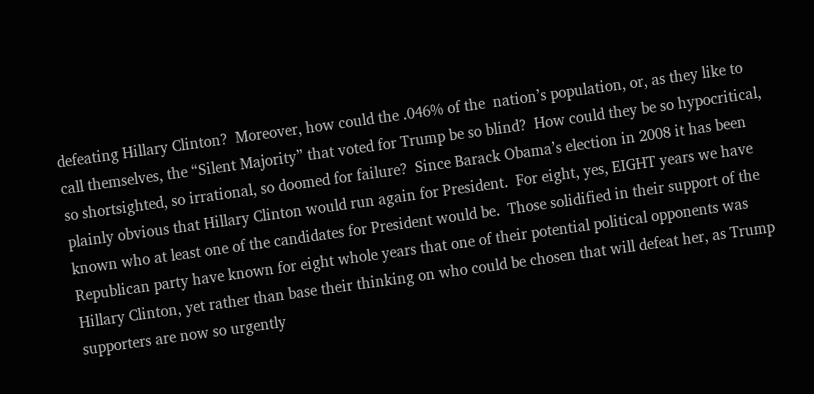defeating Hillary Clinton?  Moreover, how could the .046% of the  nation’s population, or, as they like to call themselves, the “Silent Majority” that voted for Trump be so blind?  How could they be so hypocritical, so shortsighted, so irrational, so doomed for failure?  Since Barack Obama’s election in 2008 it has been plainly obvious that Hillary Clinton would run again for President.  For eight, yes, EIGHT years we have known who at least one of the candidates for President would be.  Those solidified in their support of the Republican party have known for eight whole years that one of their potential political opponents was Hillary Clinton, yet rather than base their thinking on who could be chosen that will defeat her, as Trump supporters are now so urgently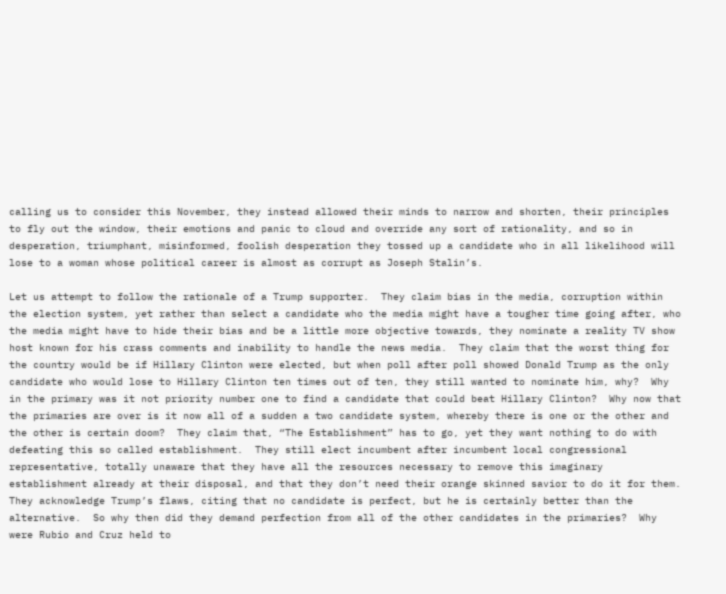calling us to consider this November, they instead allowed their minds to narrow and shorten, their principles to fly out the window, their emotions and panic to cloud and override any sort of rationality, and so in desperation, triumphant, misinformed, foolish desperation they tossed up a candidate who in all likelihood will lose to a woman whose political career is almost as corrupt as Joseph Stalin’s.

Let us attempt to follow the rationale of a Trump supporter.  They claim bias in the media, corruption within the election system, yet rather than select a candidate who the media might have a tougher time going after, who the media might have to hide their bias and be a little more objective towards, they nominate a reality TV show host known for his crass comments and inability to handle the news media.  They claim that the worst thing for the country would be if Hillary Clinton were elected, but when poll after poll showed Donald Trump as the only candidate who would lose to Hillary Clinton ten times out of ten, they still wanted to nominate him, why?  Why in the primary was it not priority number one to find a candidate that could beat Hillary Clinton?  Why now that the primaries are over is it now all of a sudden a two candidate system, whereby there is one or the other and the other is certain doom?  They claim that, “The Establishment” has to go, yet they want nothing to do with defeating this so called establishment.  They still elect incumbent after incumbent local congressional representative, totally unaware that they have all the resources necessary to remove this imaginary establishment already at their disposal, and that they don’t need their orange skinned savior to do it for them.  They acknowledge Trump’s flaws, citing that no candidate is perfect, but he is certainly better than the alternative.  So why then did they demand perfection from all of the other candidates in the primaries?  Why were Rubio and Cruz held to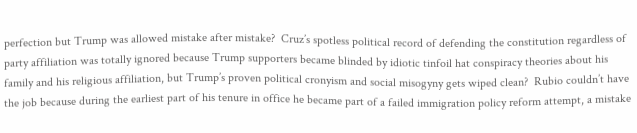perfection but Trump was allowed mistake after mistake?  Cruz’s spotless political record of defending the constitution regardless of party affiliation was totally ignored because Trump supporters became blinded by idiotic tinfoil hat conspiracy theories about his family and his religious affiliation, but Trump’s proven political cronyism and social misogyny gets wiped clean?  Rubio couldn’t have the job because during the earliest part of his tenure in office he became part of a failed immigration policy reform attempt, a mistake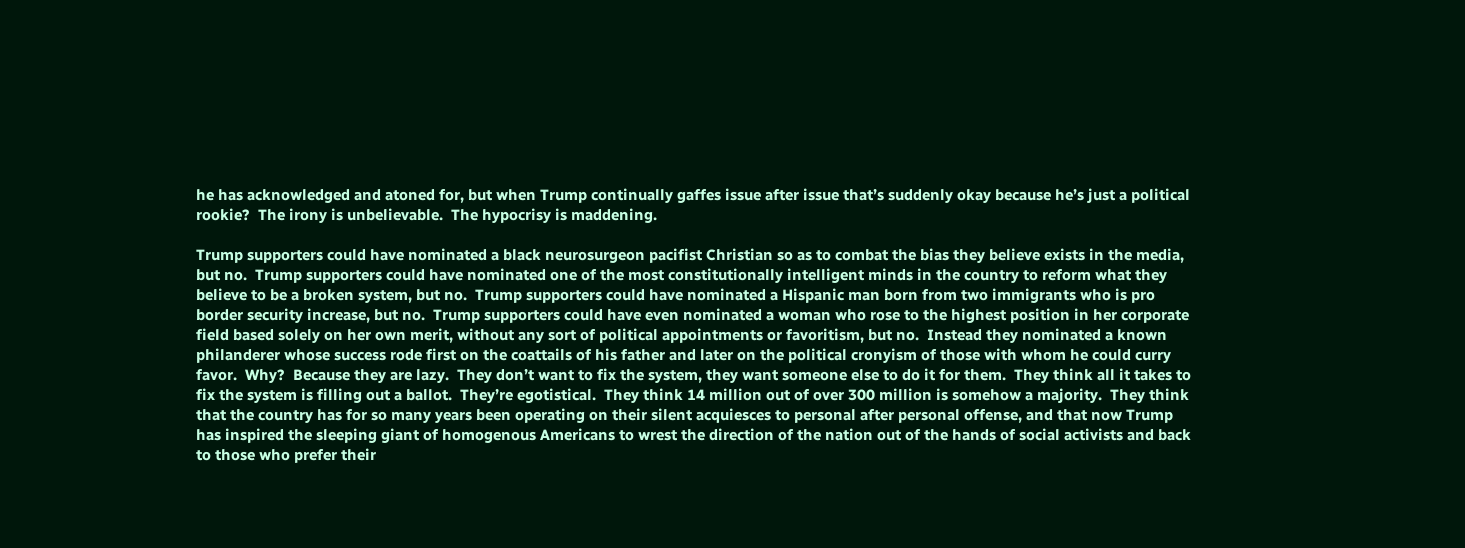he has acknowledged and atoned for, but when Trump continually gaffes issue after issue that’s suddenly okay because he’s just a political rookie?  The irony is unbelievable.  The hypocrisy is maddening.

Trump supporters could have nominated a black neurosurgeon pacifist Christian so as to combat the bias they believe exists in the media, but no.  Trump supporters could have nominated one of the most constitutionally intelligent minds in the country to reform what they believe to be a broken system, but no.  Trump supporters could have nominated a Hispanic man born from two immigrants who is pro border security increase, but no.  Trump supporters could have even nominated a woman who rose to the highest position in her corporate field based solely on her own merit, without any sort of political appointments or favoritism, but no.  Instead they nominated a known philanderer whose success rode first on the coattails of his father and later on the political cronyism of those with whom he could curry favor.  Why?  Because they are lazy.  They don’t want to fix the system, they want someone else to do it for them.  They think all it takes to fix the system is filling out a ballot.  They’re egotistical.  They think 14 million out of over 300 million is somehow a majority.  They think that the country has for so many years been operating on their silent acquiesces to personal after personal offense, and that now Trump has inspired the sleeping giant of homogenous Americans to wrest the direction of the nation out of the hands of social activists and back to those who prefer their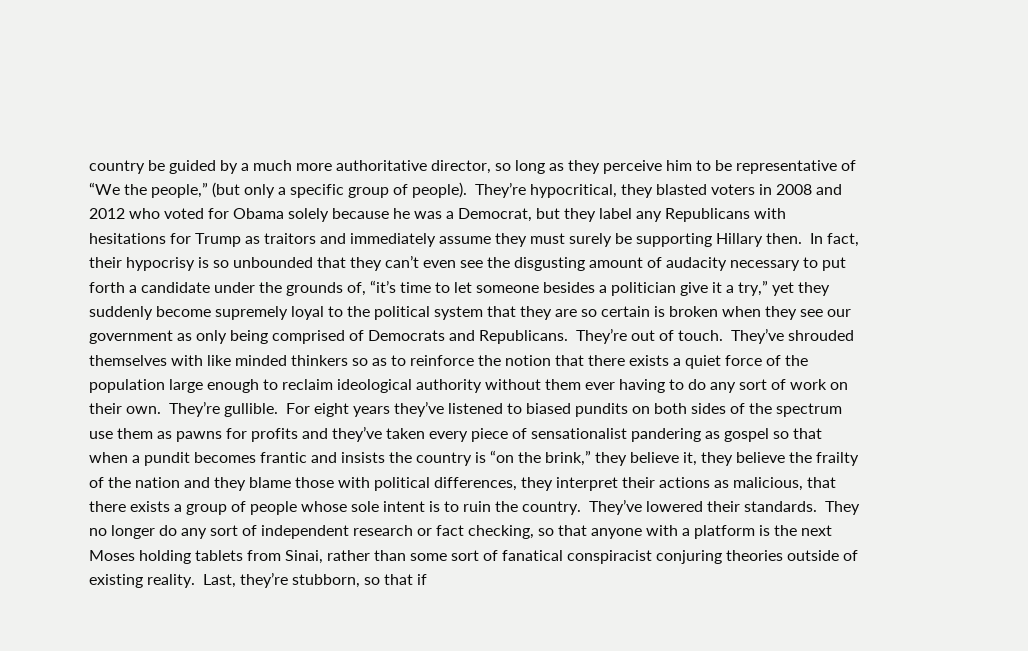country be guided by a much more authoritative director, so long as they perceive him to be representative of “We the people,” (but only a specific group of people).  They’re hypocritical, they blasted voters in 2008 and 2012 who voted for Obama solely because he was a Democrat, but they label any Republicans with hesitations for Trump as traitors and immediately assume they must surely be supporting Hillary then.  In fact, their hypocrisy is so unbounded that they can’t even see the disgusting amount of audacity necessary to put forth a candidate under the grounds of, “it’s time to let someone besides a politician give it a try,” yet they suddenly become supremely loyal to the political system that they are so certain is broken when they see our government as only being comprised of Democrats and Republicans.  They’re out of touch.  They’ve shrouded themselves with like minded thinkers so as to reinforce the notion that there exists a quiet force of the population large enough to reclaim ideological authority without them ever having to do any sort of work on their own.  They’re gullible.  For eight years they’ve listened to biased pundits on both sides of the spectrum use them as pawns for profits and they’ve taken every piece of sensationalist pandering as gospel so that when a pundit becomes frantic and insists the country is “on the brink,” they believe it, they believe the frailty of the nation and they blame those with political differences, they interpret their actions as malicious, that there exists a group of people whose sole intent is to ruin the country.  They’ve lowered their standards.  They no longer do any sort of independent research or fact checking, so that anyone with a platform is the next Moses holding tablets from Sinai, rather than some sort of fanatical conspiracist conjuring theories outside of existing reality.  Last, they’re stubborn, so that if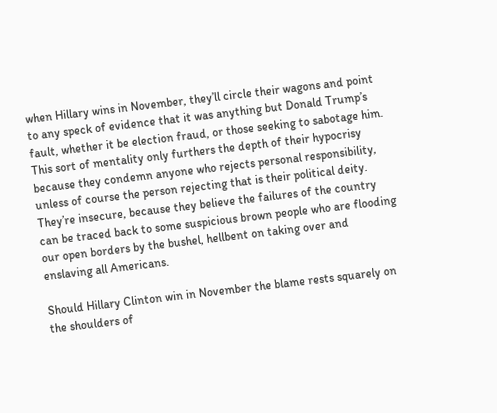when Hillary wins in November, they’ll circle their wagons and point to any speck of evidence that it was anything but Donald Trump’s fault, whether it be election fraud, or those seeking to sabotage him.  This sort of mentality only furthers the depth of their hypocrisy because they condemn anyone who rejects personal responsibility, unless of course the person rejecting that is their political deity.  They’re insecure, because they believe the failures of the country can be traced back to some suspicious brown people who are flooding our open borders by the bushel, hellbent on taking over and enslaving all Americans.

Should Hillary Clinton win in November the blame rests squarely on the shoulders of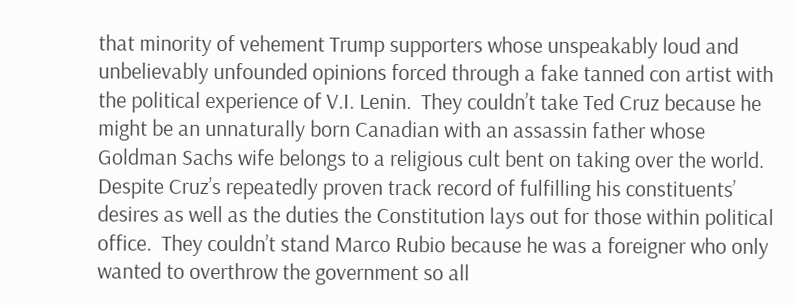that minority of vehement Trump supporters whose unspeakably loud and unbelievably unfounded opinions forced through a fake tanned con artist with the political experience of V.I. Lenin.  They couldn’t take Ted Cruz because he might be an unnaturally born Canadian with an assassin father whose Goldman Sachs wife belongs to a religious cult bent on taking over the world.  Despite Cruz’s repeatedly proven track record of fulfilling his constituents’ desires as well as the duties the Constitution lays out for those within political office.  They couldn’t stand Marco Rubio because he was a foreigner who only wanted to overthrow the government so all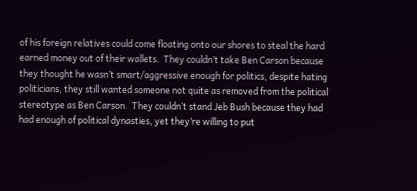of his foreign relatives could come floating onto our shores to steal the hard earned money out of their wallets.  They couldn’t take Ben Carson because they thought he wasn’t smart/aggressive enough for politics, despite hating politicians, they still wanted someone not quite as removed from the political stereotype as Ben Carson.  They couldn’t stand Jeb Bush because they had had enough of political dynasties, yet they’re willing to put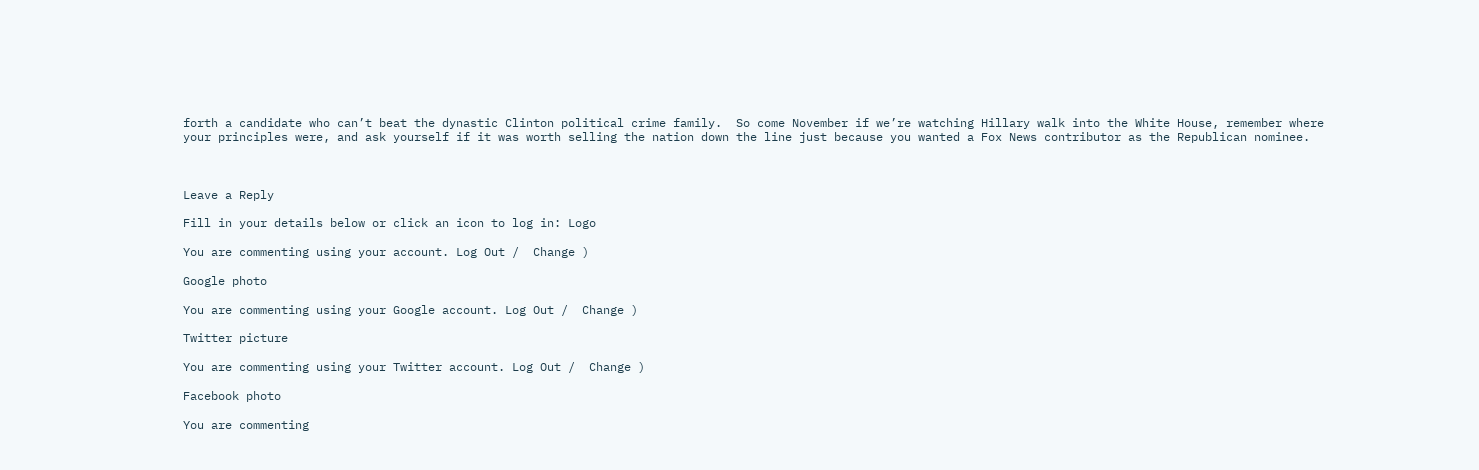forth a candidate who can’t beat the dynastic Clinton political crime family.  So come November if we’re watching Hillary walk into the White House, remember where your principles were, and ask yourself if it was worth selling the nation down the line just because you wanted a Fox News contributor as the Republican nominee.



Leave a Reply

Fill in your details below or click an icon to log in: Logo

You are commenting using your account. Log Out /  Change )

Google photo

You are commenting using your Google account. Log Out /  Change )

Twitter picture

You are commenting using your Twitter account. Log Out /  Change )

Facebook photo

You are commenting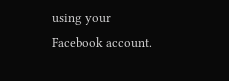using your Facebook account.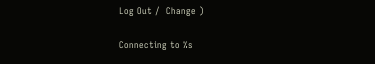Log Out /  Change )

Connecting to %s